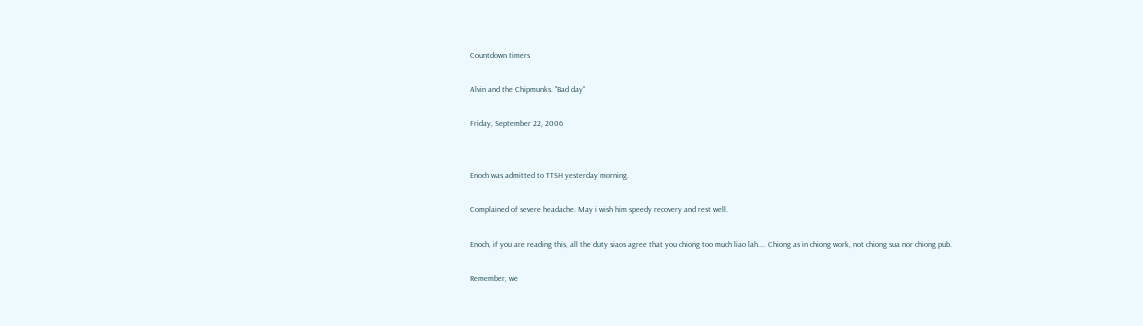Countdown timers

Alvin and the Chipmunks. "Bad day"

Friday, September 22, 2006


Enoch was admitted to TTSH yesterday morning.

Complained of severe headache. May i wish him speedy recovery and rest well.

Enoch, if you are reading this, all the duty siaos agree that you chiong too much liao lah.... Chiong as in chiong work, not chiong sua nor chiong pub.

Remember, we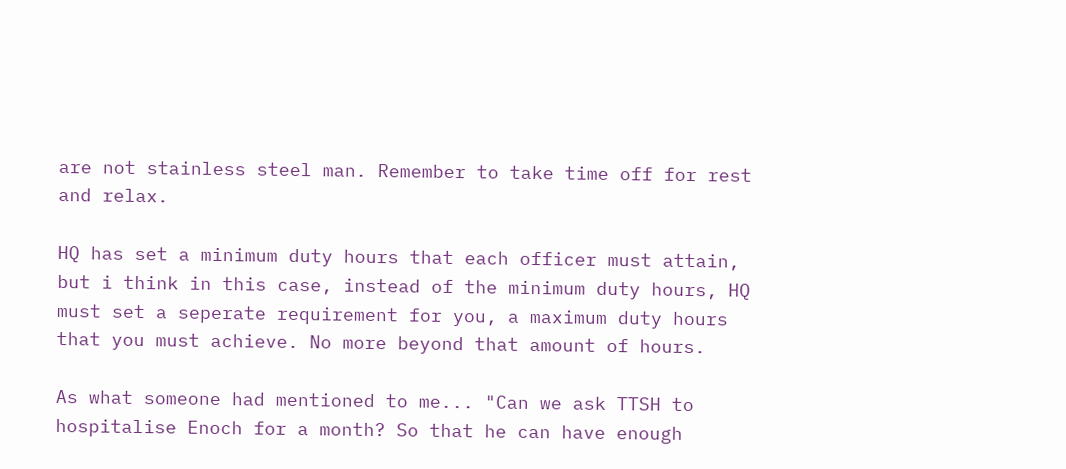are not stainless steel man. Remember to take time off for rest and relax.

HQ has set a minimum duty hours that each officer must attain, but i think in this case, instead of the minimum duty hours, HQ must set a seperate requirement for you, a maximum duty hours that you must achieve. No more beyond that amount of hours.

As what someone had mentioned to me... "Can we ask TTSH to hospitalise Enoch for a month? So that he can have enough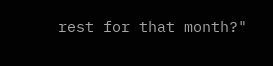rest for that month?"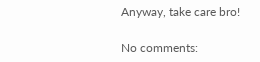Anyway, take care bro!

No comments: